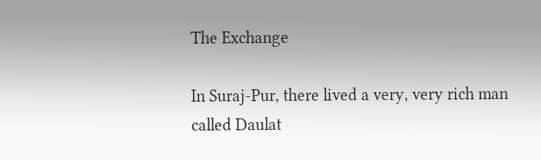The Exchange

In Suraj-Pur, there lived a very, very rich man called Daulat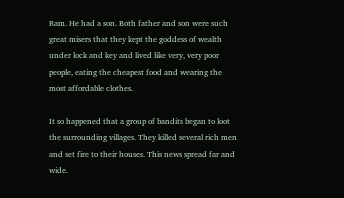Ram. He had a son. Both father and son were such great misers that they kept the goddess of wealth under lock and key and lived like very, very poor people, eating the cheapest food and wearing the most affordable clothes.

It so happened that a group of bandits began to loot the surrounding villages. They killed several rich men and set fire to their houses. This news spread far and wide.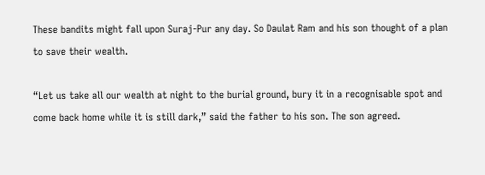These bandits might fall upon Suraj-Pur any day. So Daulat Ram and his son thought of a plan to save their wealth.

“Let us take all our wealth at night to the burial ground, bury it in a recognisable spot and come back home while it is still dark,” said the father to his son. The son agreed.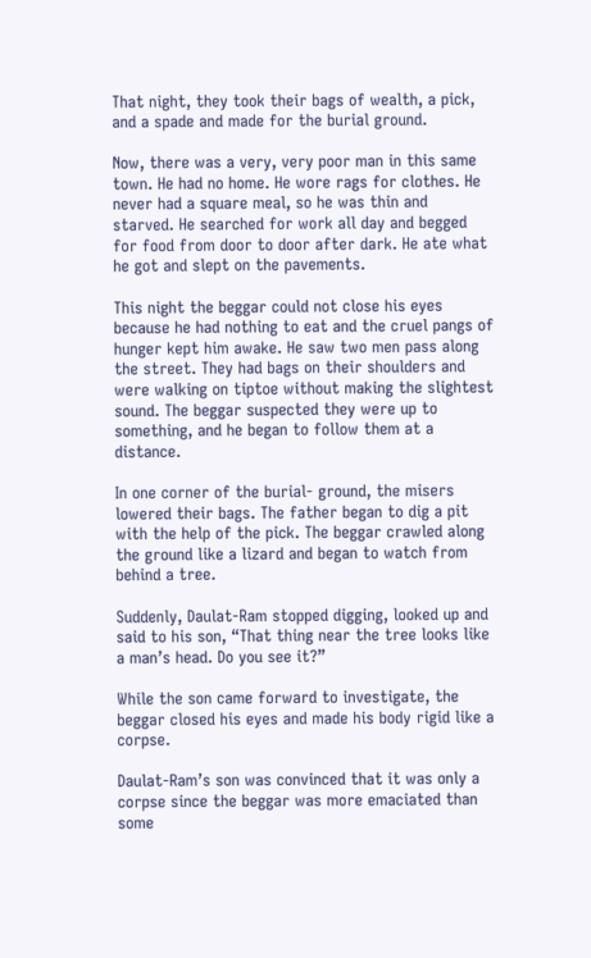That night, they took their bags of wealth, a pick, and a spade and made for the burial ground.

Now, there was a very, very poor man in this same town. He had no home. He wore rags for clothes. He never had a square meal, so he was thin and starved. He searched for work all day and begged for food from door to door after dark. He ate what he got and slept on the pavements.

This night the beggar could not close his eyes because he had nothing to eat and the cruel pangs of hunger kept him awake. He saw two men pass along the street. They had bags on their shoulders and were walking on tiptoe without making the slightest sound. The beggar suspected they were up to something, and he began to follow them at a distance.

In one corner of the burial- ground, the misers lowered their bags. The father began to dig a pit with the help of the pick. The beggar crawled along the ground like a lizard and began to watch from behind a tree.

Suddenly, Daulat-Ram stopped digging, looked up and said to his son, “That thing near the tree looks like a man’s head. Do you see it?”

While the son came forward to investigate, the beggar closed his eyes and made his body rigid like a corpse.

Daulat-Ram’s son was convinced that it was only a corpse since the beggar was more emaciated than some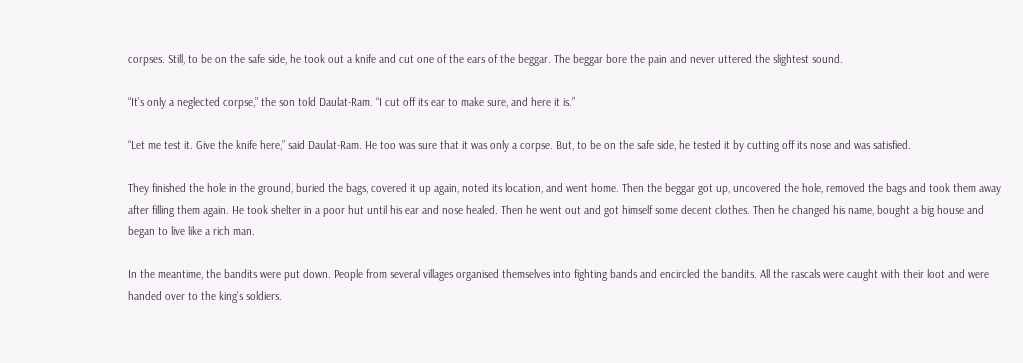corpses. Still, to be on the safe side, he took out a knife and cut one of the ears of the beggar. The beggar bore the pain and never uttered the slightest sound.

“It’s only a neglected corpse,” the son told Daulat-Ram. “I cut off its ear to make sure, and here it is.”

“Let me test it. Give the knife here,” said Daulat-Ram. He too was sure that it was only a corpse. But, to be on the safe side, he tested it by cutting off its nose and was satisfied.

They finished the hole in the ground, buried the bags, covered it up again, noted its location, and went home. Then the beggar got up, uncovered the hole, removed the bags and took them away after filling them again. He took shelter in a poor hut until his ear and nose healed. Then he went out and got himself some decent clothes. Then he changed his name, bought a big house and began to live like a rich man.

In the meantime, the bandits were put down. People from several villages organised themselves into fighting bands and encircled the bandits. All the rascals were caught with their loot and were handed over to the king’s soldiers.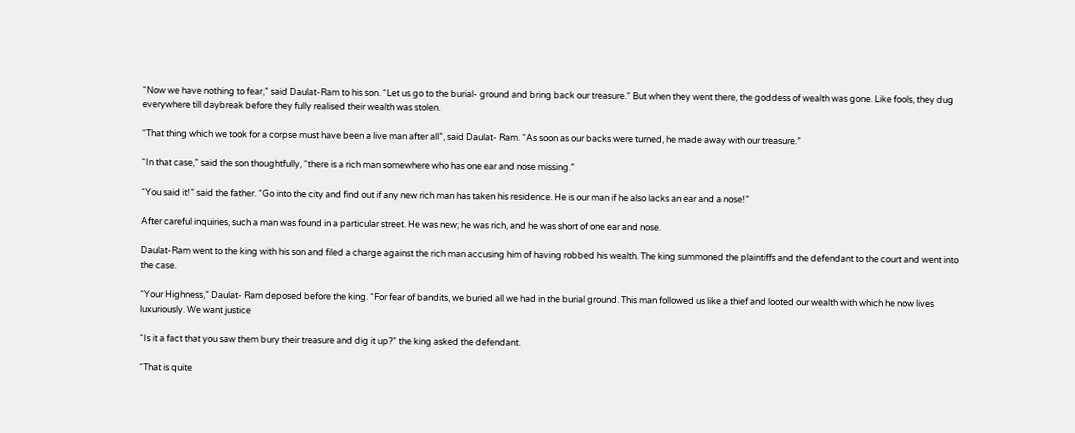“Now we have nothing to fear,” said Daulat-Ram to his son. “Let us go to the burial- ground and bring back our treasure.” But when they went there, the goddess of wealth was gone. Like fools, they dug everywhere till daybreak before they fully realised their wealth was stolen.

“That thing which we took for a corpse must have been a live man after all”, said Daulat- Ram. “As soon as our backs were turned, he made away with our treasure.”

“In that case,” said the son thoughtfully, “there is a rich man somewhere who has one ear and nose missing.”

“You said it!” said the father. “Go into the city and find out if any new rich man has taken his residence. He is our man if he also lacks an ear and a nose!”

After careful inquiries, such a man was found in a particular street. He was new; he was rich, and he was short of one ear and nose.

Daulat-Ram went to the king with his son and filed a charge against the rich man accusing him of having robbed his wealth. The king summoned the plaintiffs and the defendant to the court and went into the case.

“Your Highness,” Daulat- Ram deposed before the king. “For fear of bandits, we buried all we had in the burial ground. This man followed us like a thief and looted our wealth with which he now lives luxuriously. We want justice

“Is it a fact that you saw them bury their treasure and dig it up?” the king asked the defendant.

“That is quite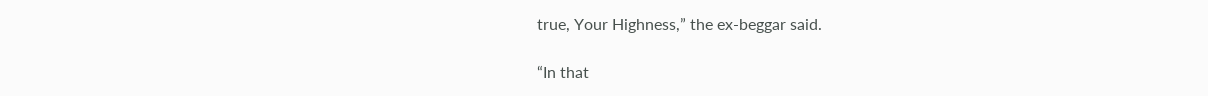true, Your Highness,” the ex-beggar said.

“In that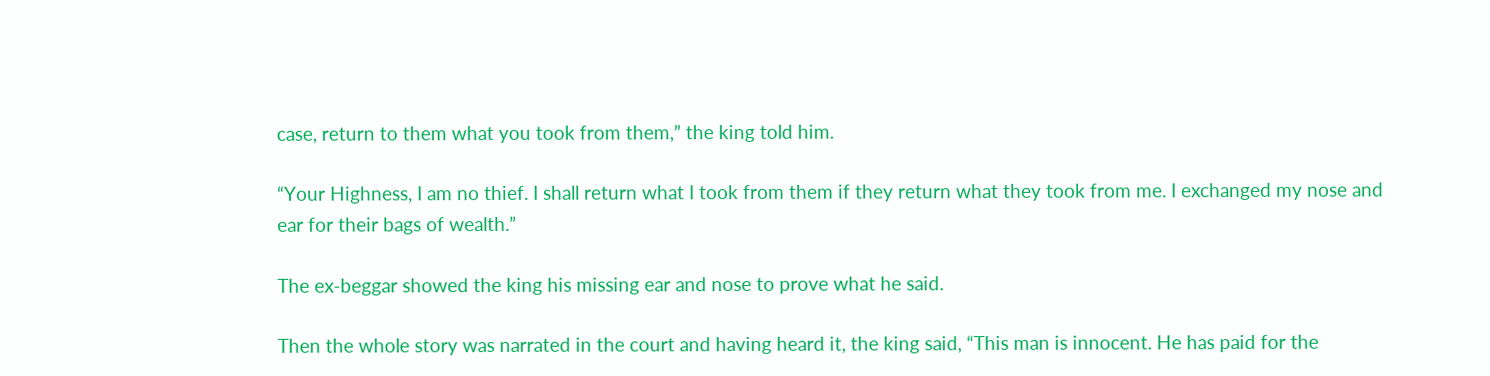case, return to them what you took from them,” the king told him.

“Your Highness, I am no thief. I shall return what I took from them if they return what they took from me. I exchanged my nose and ear for their bags of wealth.”

The ex-beggar showed the king his missing ear and nose to prove what he said.

Then the whole story was narrated in the court and having heard it, the king said, “This man is innocent. He has paid for the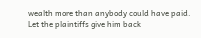wealth more than anybody could have paid. Let the plaintiffs give him back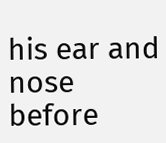his ear and nose before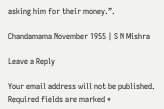asking him for their money.”.

Chandamama November 1955 | S N Mishra

Leave a Reply

Your email address will not be published. Required fields are marked *